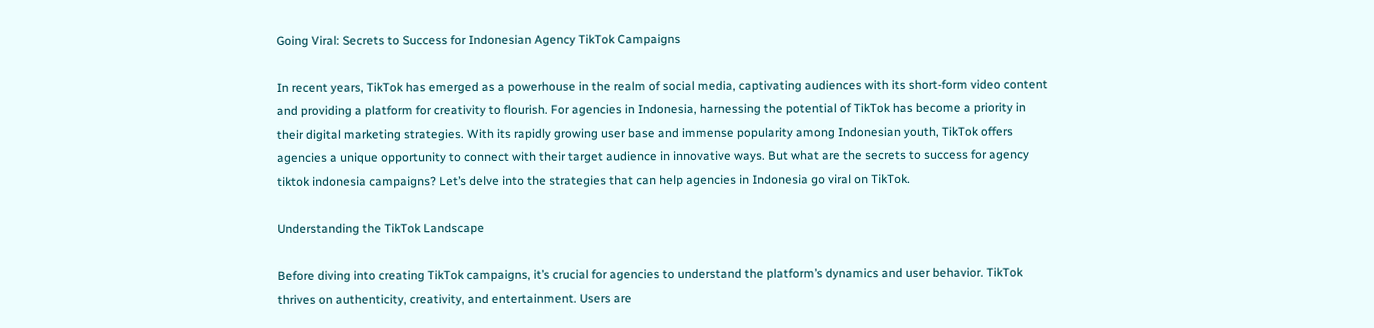Going Viral: Secrets to Success for Indonesian Agency TikTok Campaigns

In recent years, TikTok has emerged as a powerhouse in the realm of social media, captivating audiences with its short-form video content and providing a platform for creativity to flourish. For agencies in Indonesia, harnessing the potential of TikTok has become a priority in their digital marketing strategies. With its rapidly growing user base and immense popularity among Indonesian youth, TikTok offers agencies a unique opportunity to connect with their target audience in innovative ways. But what are the secrets to success for agency tiktok indonesia campaigns? Let’s delve into the strategies that can help agencies in Indonesia go viral on TikTok.

Understanding the TikTok Landscape

Before diving into creating TikTok campaigns, it’s crucial for agencies to understand the platform’s dynamics and user behavior. TikTok thrives on authenticity, creativity, and entertainment. Users are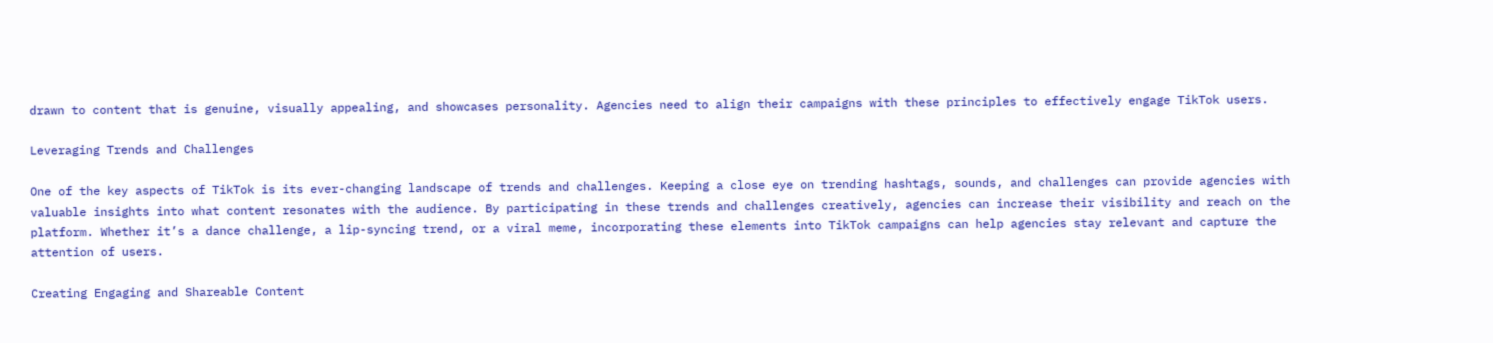drawn to content that is genuine, visually appealing, and showcases personality. Agencies need to align their campaigns with these principles to effectively engage TikTok users.

Leveraging Trends and Challenges

One of the key aspects of TikTok is its ever-changing landscape of trends and challenges. Keeping a close eye on trending hashtags, sounds, and challenges can provide agencies with valuable insights into what content resonates with the audience. By participating in these trends and challenges creatively, agencies can increase their visibility and reach on the platform. Whether it’s a dance challenge, a lip-syncing trend, or a viral meme, incorporating these elements into TikTok campaigns can help agencies stay relevant and capture the attention of users.

Creating Engaging and Shareable Content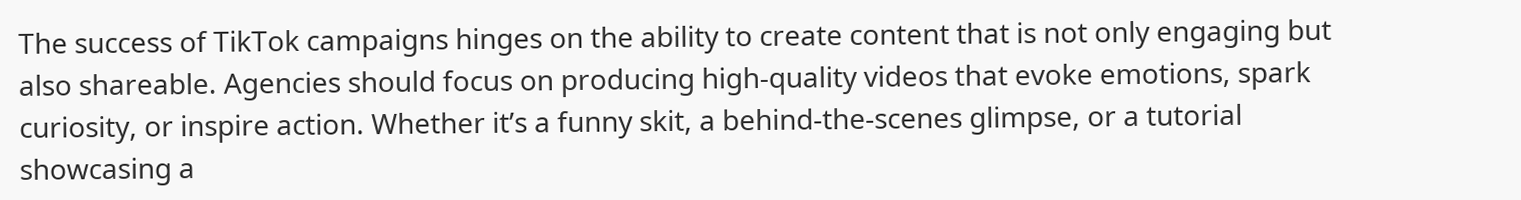The success of TikTok campaigns hinges on the ability to create content that is not only engaging but also shareable. Agencies should focus on producing high-quality videos that evoke emotions, spark curiosity, or inspire action. Whether it’s a funny skit, a behind-the-scenes glimpse, or a tutorial showcasing a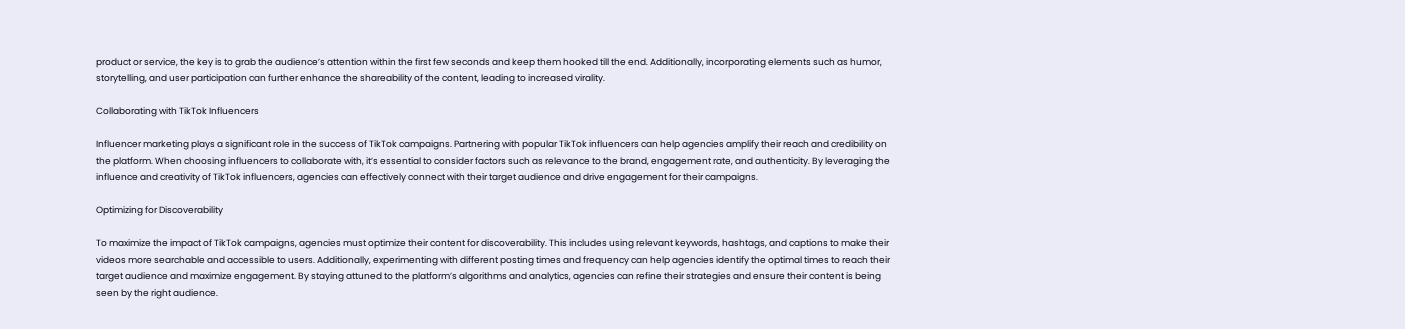product or service, the key is to grab the audience’s attention within the first few seconds and keep them hooked till the end. Additionally, incorporating elements such as humor, storytelling, and user participation can further enhance the shareability of the content, leading to increased virality.

Collaborating with TikTok Influencers

Influencer marketing plays a significant role in the success of TikTok campaigns. Partnering with popular TikTok influencers can help agencies amplify their reach and credibility on the platform. When choosing influencers to collaborate with, it’s essential to consider factors such as relevance to the brand, engagement rate, and authenticity. By leveraging the influence and creativity of TikTok influencers, agencies can effectively connect with their target audience and drive engagement for their campaigns.

Optimizing for Discoverability

To maximize the impact of TikTok campaigns, agencies must optimize their content for discoverability. This includes using relevant keywords, hashtags, and captions to make their videos more searchable and accessible to users. Additionally, experimenting with different posting times and frequency can help agencies identify the optimal times to reach their target audience and maximize engagement. By staying attuned to the platform’s algorithms and analytics, agencies can refine their strategies and ensure their content is being seen by the right audience.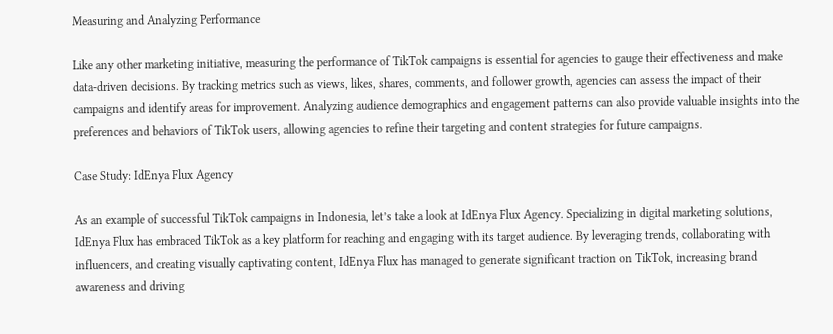Measuring and Analyzing Performance

Like any other marketing initiative, measuring the performance of TikTok campaigns is essential for agencies to gauge their effectiveness and make data-driven decisions. By tracking metrics such as views, likes, shares, comments, and follower growth, agencies can assess the impact of their campaigns and identify areas for improvement. Analyzing audience demographics and engagement patterns can also provide valuable insights into the preferences and behaviors of TikTok users, allowing agencies to refine their targeting and content strategies for future campaigns.

Case Study: IdEnya Flux Agency

As an example of successful TikTok campaigns in Indonesia, let’s take a look at IdEnya Flux Agency. Specializing in digital marketing solutions, IdEnya Flux has embraced TikTok as a key platform for reaching and engaging with its target audience. By leveraging trends, collaborating with influencers, and creating visually captivating content, IdEnya Flux has managed to generate significant traction on TikTok, increasing brand awareness and driving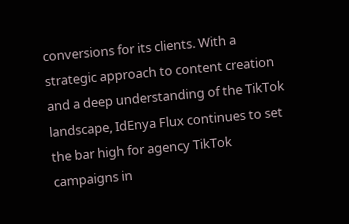conversions for its clients. With a strategic approach to content creation and a deep understanding of the TikTok landscape, IdEnya Flux continues to set the bar high for agency TikTok campaigns in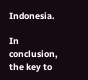Indonesia.

In conclusion, the key to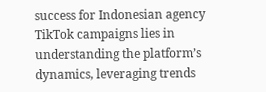success for Indonesian agency TikTok campaigns lies in understanding the platform’s dynamics, leveraging trends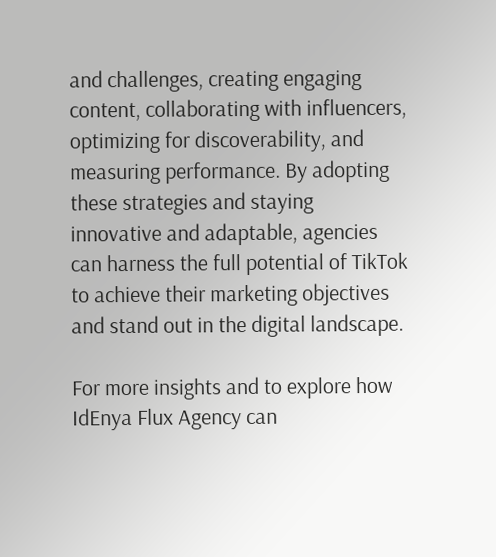and challenges, creating engaging content, collaborating with influencers, optimizing for discoverability, and measuring performance. By adopting these strategies and staying innovative and adaptable, agencies can harness the full potential of TikTok to achieve their marketing objectives and stand out in the digital landscape.

For more insights and to explore how IdEnya Flux Agency can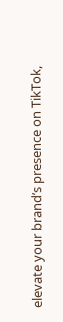elevate your brand’s presence on TikTok,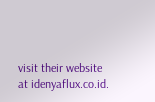visit their website at idenyaflux.co.id.